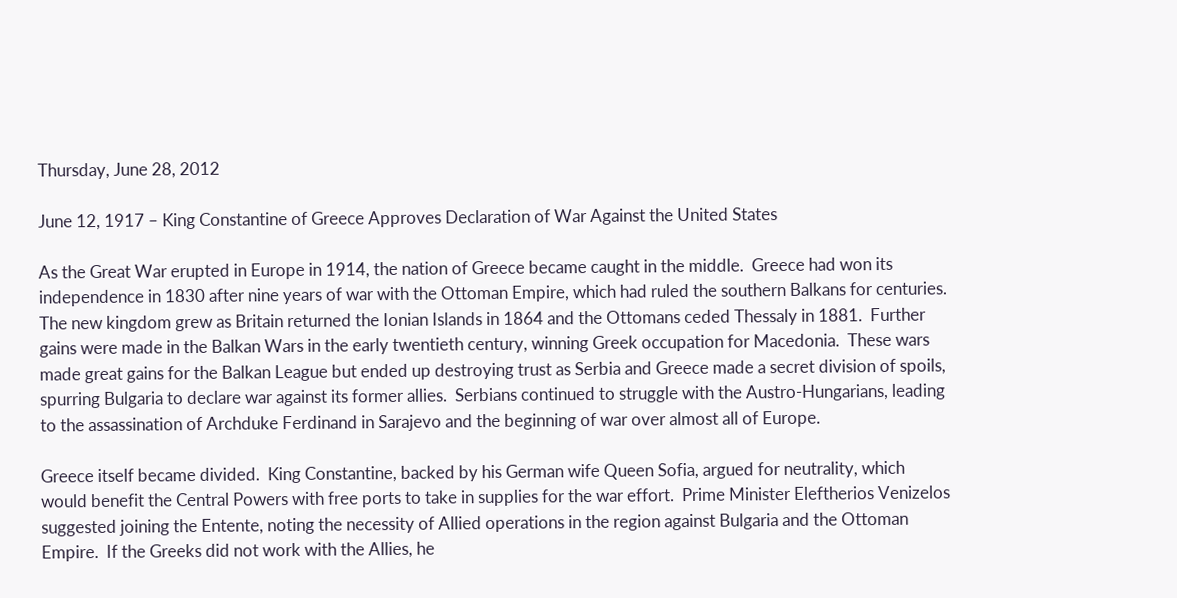Thursday, June 28, 2012

June 12, 1917 – King Constantine of Greece Approves Declaration of War Against the United States

As the Great War erupted in Europe in 1914, the nation of Greece became caught in the middle.  Greece had won its independence in 1830 after nine years of war with the Ottoman Empire, which had ruled the southern Balkans for centuries.  The new kingdom grew as Britain returned the Ionian Islands in 1864 and the Ottomans ceded Thessaly in 1881.  Further gains were made in the Balkan Wars in the early twentieth century, winning Greek occupation for Macedonia.  These wars made great gains for the Balkan League but ended up destroying trust as Serbia and Greece made a secret division of spoils, spurring Bulgaria to declare war against its former allies.  Serbians continued to struggle with the Austro-Hungarians, leading to the assassination of Archduke Ferdinand in Sarajevo and the beginning of war over almost all of Europe.

Greece itself became divided.  King Constantine, backed by his German wife Queen Sofia, argued for neutrality, which would benefit the Central Powers with free ports to take in supplies for the war effort.  Prime Minister Eleftherios Venizelos suggested joining the Entente, noting the necessity of Allied operations in the region against Bulgaria and the Ottoman Empire.  If the Greeks did not work with the Allies, he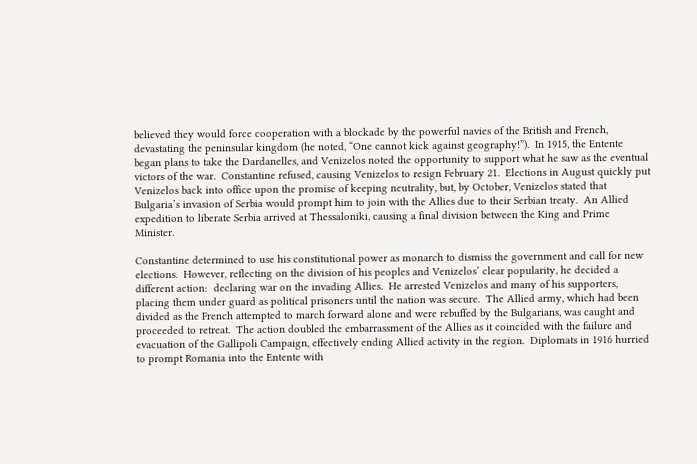believed they would force cooperation with a blockade by the powerful navies of the British and French, devastating the peninsular kingdom (he noted, “One cannot kick against geography!”).  In 1915, the Entente began plans to take the Dardanelles, and Venizelos noted the opportunity to support what he saw as the eventual victors of the war.  Constantine refused, causing Venizelos to resign February 21.  Elections in August quickly put Venizelos back into office upon the promise of keeping neutrality, but, by October, Venizelos stated that Bulgaria’s invasion of Serbia would prompt him to join with the Allies due to their Serbian treaty.  An Allied expedition to liberate Serbia arrived at Thessaloniki, causing a final division between the King and Prime Minister.

Constantine determined to use his constitutional power as monarch to dismiss the government and call for new elections.  However, reflecting on the division of his peoples and Venizelos’ clear popularity, he decided a different action:  declaring war on the invading Allies.  He arrested Venizelos and many of his supporters, placing them under guard as political prisoners until the nation was secure.  The Allied army, which had been divided as the French attempted to march forward alone and were rebuffed by the Bulgarians, was caught and proceeded to retreat.  The action doubled the embarrassment of the Allies as it coincided with the failure and evacuation of the Gallipoli Campaign, effectively ending Allied activity in the region.  Diplomats in 1916 hurried to prompt Romania into the Entente with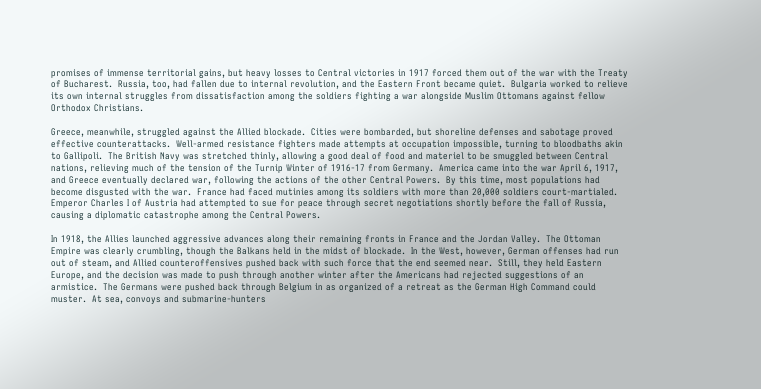promises of immense territorial gains, but heavy losses to Central victories in 1917 forced them out of the war with the Treaty of Bucharest.  Russia, too, had fallen due to internal revolution, and the Eastern Front became quiet.  Bulgaria worked to relieve its own internal struggles from dissatisfaction among the soldiers fighting a war alongside Muslim Ottomans against fellow Orthodox Christians.

Greece, meanwhile, struggled against the Allied blockade.  Cities were bombarded, but shoreline defenses and sabotage proved effective counterattacks.  Well-armed resistance fighters made attempts at occupation impossible, turning to bloodbaths akin to Gallipoli.  The British Navy was stretched thinly, allowing a good deal of food and materiel to be smuggled between Central nations, relieving much of the tension of the Turnip Winter of 1916-17 from Germany.  America came into the war April 6, 1917, and Greece eventually declared war, following the actions of the other Central Powers.  By this time, most populations had become disgusted with the war.  France had faced mutinies among its soldiers with more than 20,000 soldiers court-martialed.  Emperor Charles I of Austria had attempted to sue for peace through secret negotiations shortly before the fall of Russia, causing a diplomatic catastrophe among the Central Powers.

In 1918, the Allies launched aggressive advances along their remaining fronts in France and the Jordan Valley.  The Ottoman Empire was clearly crumbling, though the Balkans held in the midst of blockade.  In the West, however, German offenses had run out of steam, and Allied counteroffensives pushed back with such force that the end seemed near.  Still, they held Eastern Europe, and the decision was made to push through another winter after the Americans had rejected suggestions of an armistice.  The Germans were pushed back through Belgium in as organized of a retreat as the German High Command could muster.  At sea, convoys and submarine-hunters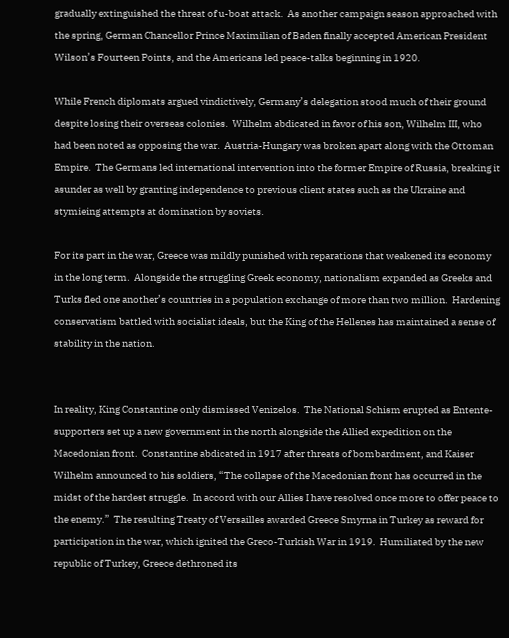gradually extinguished the threat of u-boat attack.  As another campaign season approached with the spring, German Chancellor Prince Maximilian of Baden finally accepted American President Wilson’s Fourteen Points, and the Americans led peace-talks beginning in 1920.

While French diplomats argued vindictively, Germany’s delegation stood much of their ground despite losing their overseas colonies.  Wilhelm abdicated in favor of his son, Wilhelm III, who had been noted as opposing the war.  Austria-Hungary was broken apart along with the Ottoman Empire.  The Germans led international intervention into the former Empire of Russia, breaking it asunder as well by granting independence to previous client states such as the Ukraine and stymieing attempts at domination by soviets.

For its part in the war, Greece was mildly punished with reparations that weakened its economy in the long term.  Alongside the struggling Greek economy, nationalism expanded as Greeks and Turks fled one another’s countries in a population exchange of more than two million.  Hardening conservatism battled with socialist ideals, but the King of the Hellenes has maintained a sense of stability in the nation.


In reality, King Constantine only dismissed Venizelos.  The National Schism erupted as Entente-supporters set up a new government in the north alongside the Allied expedition on the Macedonian front.  Constantine abdicated in 1917 after threats of bombardment, and Kaiser Wilhelm announced to his soldiers, “The collapse of the Macedonian front has occurred in the midst of the hardest struggle.  In accord with our Allies I have resolved once more to offer peace to the enemy.”  The resulting Treaty of Versailles awarded Greece Smyrna in Turkey as reward for participation in the war, which ignited the Greco-Turkish War in 1919.  Humiliated by the new republic of Turkey, Greece dethroned its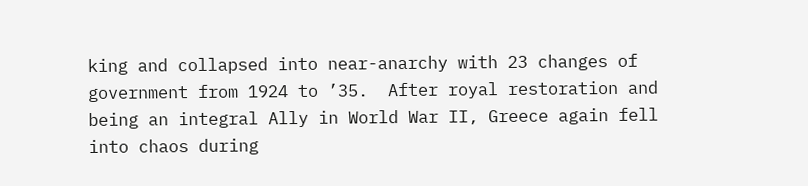king and collapsed into near-anarchy with 23 changes of government from 1924 to ’35.  After royal restoration and being an integral Ally in World War II, Greece again fell into chaos during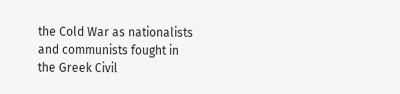the Cold War as nationalists and communists fought in the Greek Civil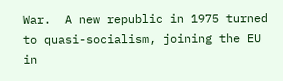War.  A new republic in 1975 turned to quasi-socialism, joining the EU in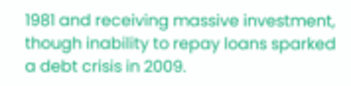1981 and receiving massive investment, though inability to repay loans sparked a debt crisis in 2009.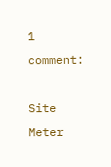1 comment:

Site Meter